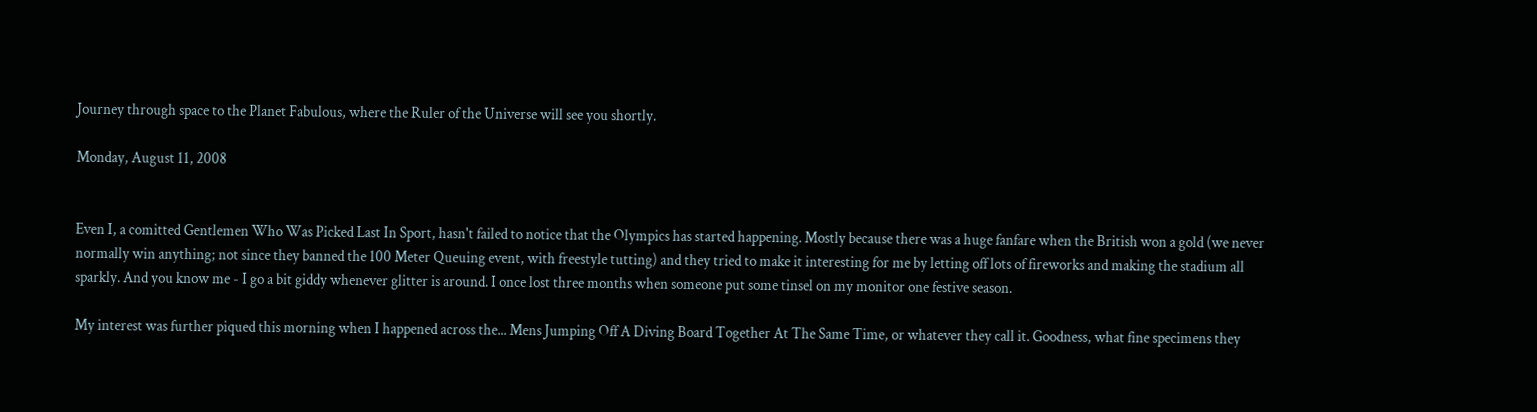Journey through space to the Planet Fabulous, where the Ruler of the Universe will see you shortly.

Monday, August 11, 2008


Even I, a comitted Gentlemen Who Was Picked Last In Sport, hasn't failed to notice that the Olympics has started happening. Mostly because there was a huge fanfare when the British won a gold (we never normally win anything; not since they banned the 100 Meter Queuing event, with freestyle tutting) and they tried to make it interesting for me by letting off lots of fireworks and making the stadium all sparkly. And you know me - I go a bit giddy whenever glitter is around. I once lost three months when someone put some tinsel on my monitor one festive season.

My interest was further piqued this morning when I happened across the... Mens Jumping Off A Diving Board Together At The Same Time, or whatever they call it. Goodness, what fine specimens they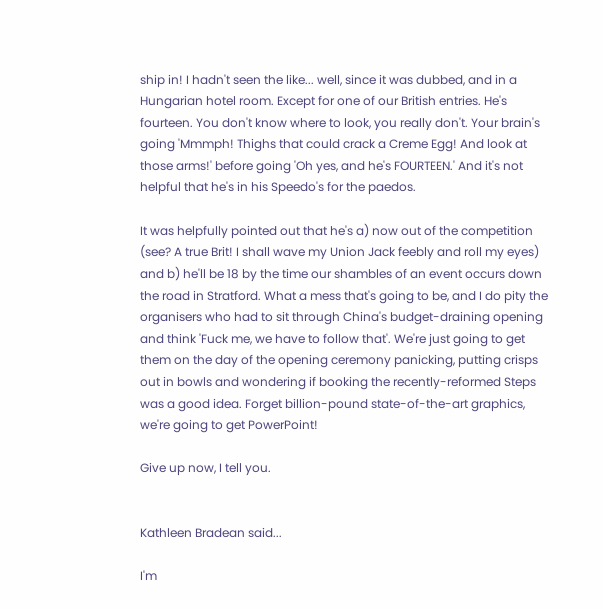ship in! I hadn't seen the like... well, since it was dubbed, and in a Hungarian hotel room. Except for one of our British entries. He's fourteen. You don't know where to look, you really don't. Your brain's going 'Mmmph! Thighs that could crack a Creme Egg! And look at those arms!' before going 'Oh yes, and he's FOURTEEN.' And it's not helpful that he's in his Speedo's for the paedos.

It was helpfully pointed out that he's a) now out of the competition (see? A true Brit! I shall wave my Union Jack feebly and roll my eyes) and b) he'll be 18 by the time our shambles of an event occurs down the road in Stratford. What a mess that's going to be, and I do pity the organisers who had to sit through China's budget-draining opening and think 'Fuck me, we have to follow that'. We're just going to get them on the day of the opening ceremony panicking, putting crisps out in bowls and wondering if booking the recently-reformed Steps was a good idea. Forget billion-pound state-of-the-art graphics, we're going to get PowerPoint!

Give up now, I tell you.


Kathleen Bradean said...

I'm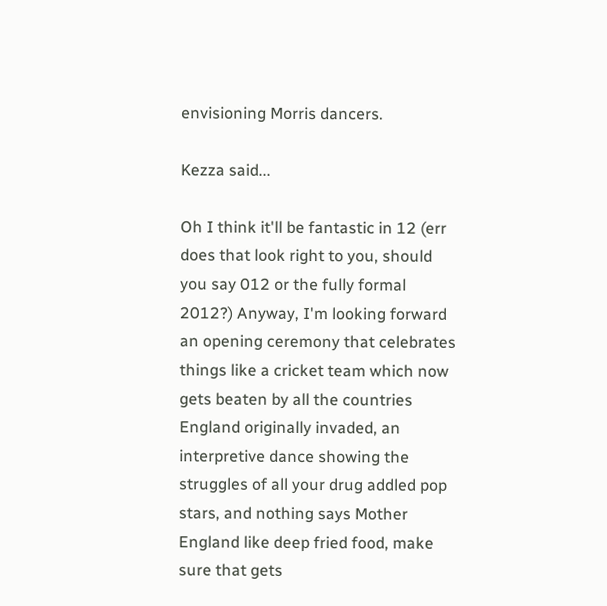envisioning Morris dancers.

Kezza said...

Oh I think it'll be fantastic in 12 (err does that look right to you, should you say 012 or the fully formal 2012?) Anyway, I'm looking forward an opening ceremony that celebrates things like a cricket team which now gets beaten by all the countries England originally invaded, an interpretive dance showing the struggles of all your drug addled pop stars, and nothing says Mother England like deep fried food, make sure that gets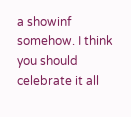a showinf somehow. I think you should celebrate it all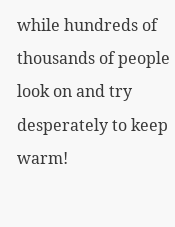while hundreds of thousands of people look on and try desperately to keep warm!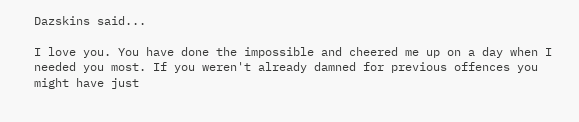Dazskins said...

I love you. You have done the impossible and cheered me up on a day when I needed you most. If you weren't already damned for previous offences you might have just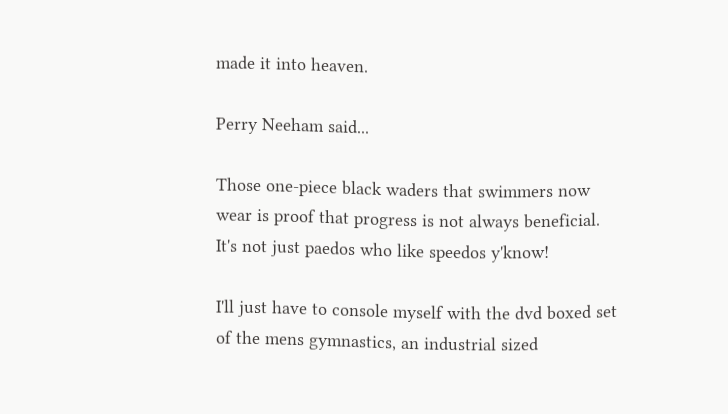made it into heaven.

Perry Neeham said...

Those one-piece black waders that swimmers now wear is proof that progress is not always beneficial. It's not just paedos who like speedos y'know!

I'll just have to console myself with the dvd boxed set of the mens gymnastics, an industrial sized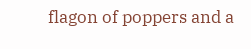flagon of poppers and a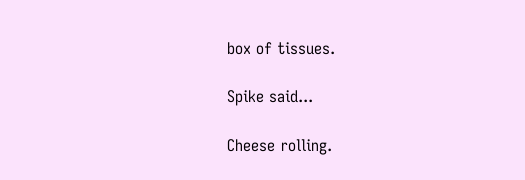box of tissues.

Spike said...

Cheese rolling.